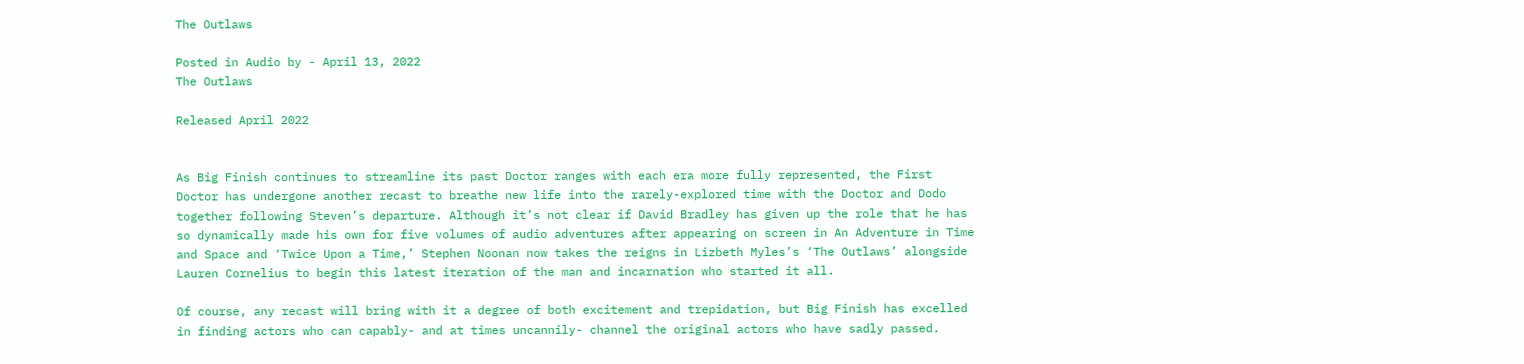The Outlaws

Posted in Audio by - April 13, 2022
The Outlaws

Released April 2022


As Big Finish continues to streamline its past Doctor ranges with each era more fully represented, the First Doctor has undergone another recast to breathe new life into the rarely-explored time with the Doctor and Dodo together following Steven’s departure. Although it’s not clear if David Bradley has given up the role that he has so dynamically made his own for five volumes of audio adventures after appearing on screen in An Adventure in Time and Space and ‘Twice Upon a Time,’ Stephen Noonan now takes the reigns in Lizbeth Myles’s ‘The Outlaws’ alongside Lauren Cornelius to begin this latest iteration of the man and incarnation who started it all.

Of course, any recast will bring with it a degree of both excitement and trepidation, but Big Finish has excelled in finding actors who can capably- and at times uncannily- channel the original actors who have sadly passed.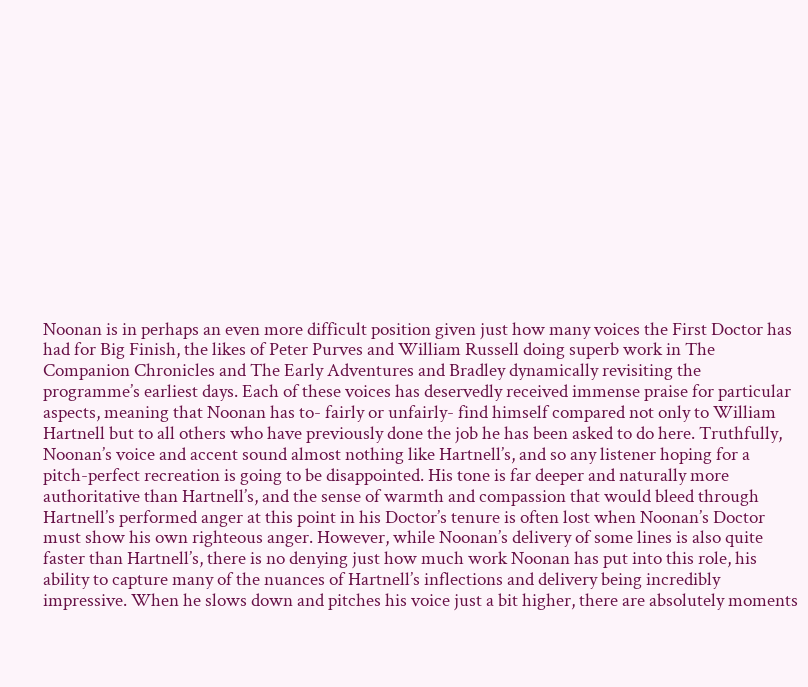Noonan is in perhaps an even more difficult position given just how many voices the First Doctor has had for Big Finish, the likes of Peter Purves and William Russell doing superb work in The Companion Chronicles and The Early Adventures and Bradley dynamically revisiting the programme’s earliest days. Each of these voices has deservedly received immense praise for particular aspects, meaning that Noonan has to- fairly or unfairly- find himself compared not only to William Hartnell but to all others who have previously done the job he has been asked to do here. Truthfully, Noonan’s voice and accent sound almost nothing like Hartnell’s, and so any listener hoping for a pitch-perfect recreation is going to be disappointed. His tone is far deeper and naturally more authoritative than Hartnell’s, and the sense of warmth and compassion that would bleed through Hartnell’s performed anger at this point in his Doctor’s tenure is often lost when Noonan’s Doctor must show his own righteous anger. However, while Noonan’s delivery of some lines is also quite faster than Hartnell’s, there is no denying just how much work Noonan has put into this role, his ability to capture many of the nuances of Hartnell’s inflections and delivery being incredibly impressive. When he slows down and pitches his voice just a bit higher, there are absolutely moments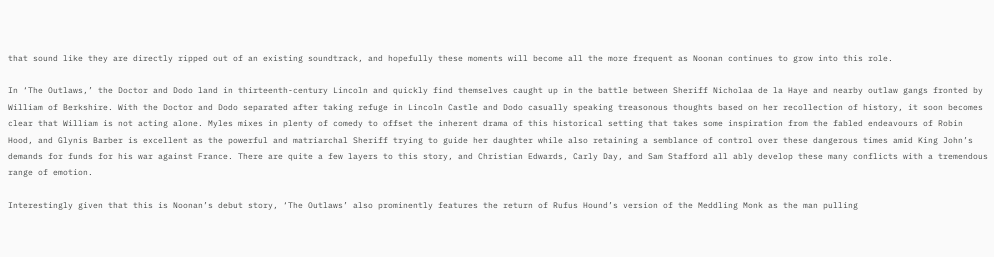that sound like they are directly ripped out of an existing soundtrack, and hopefully these moments will become all the more frequent as Noonan continues to grow into this role.

In ‘The Outlaws,’ the Doctor and Dodo land in thirteenth-century Lincoln and quickly find themselves caught up in the battle between Sheriff Nicholaa de la Haye and nearby outlaw gangs fronted by William of Berkshire. With the Doctor and Dodo separated after taking refuge in Lincoln Castle and Dodo casually speaking treasonous thoughts based on her recollection of history, it soon becomes clear that William is not acting alone. Myles mixes in plenty of comedy to offset the inherent drama of this historical setting that takes some inspiration from the fabled endeavours of Robin Hood, and Glynis Barber is excellent as the powerful and matriarchal Sheriff trying to guide her daughter while also retaining a semblance of control over these dangerous times amid King John’s demands for funds for his war against France. There are quite a few layers to this story, and Christian Edwards, Carly Day, and Sam Stafford all ably develop these many conflicts with a tremendous range of emotion.

Interestingly given that this is Noonan’s debut story, ‘The Outlaws’ also prominently features the return of Rufus Hound’s version of the Meddling Monk as the man pulling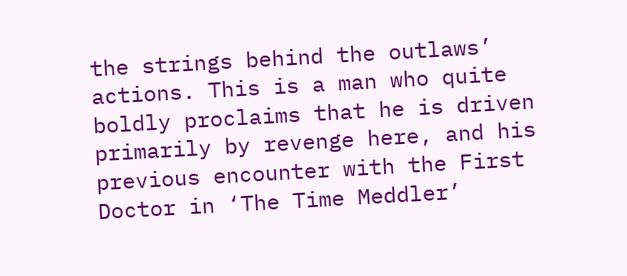the strings behind the outlaws’ actions. This is a man who quite boldly proclaims that he is driven primarily by revenge here, and his previous encounter with the First Doctor in ‘The Time Meddler’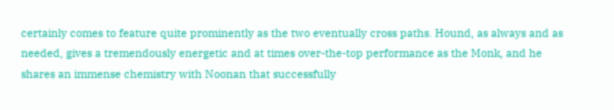certainly comes to feature quite prominently as the two eventually cross paths. Hound, as always and as needed, gives a tremendously energetic and at times over-the-top performance as the Monk, and he shares an immense chemistry with Noonan that successfully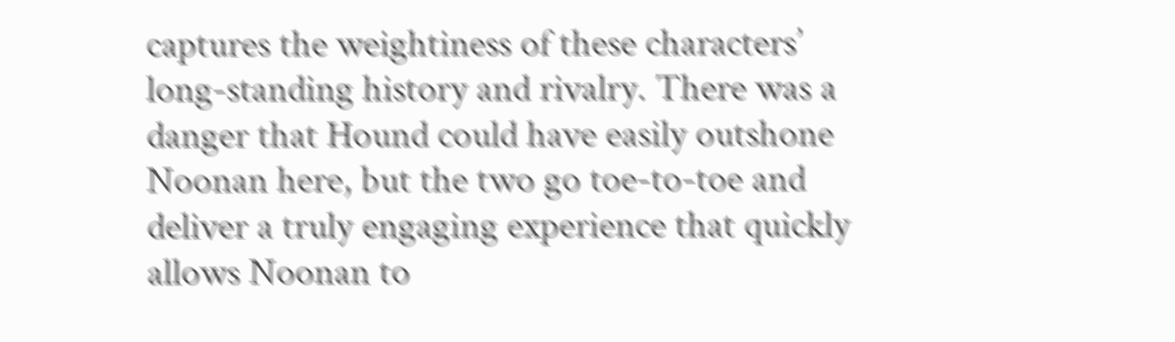captures the weightiness of these characters’ long-standing history and rivalry. There was a danger that Hound could have easily outshone Noonan here, but the two go toe-to-toe and deliver a truly engaging experience that quickly allows Noonan to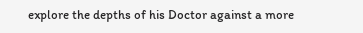explore the depths of his Doctor against a more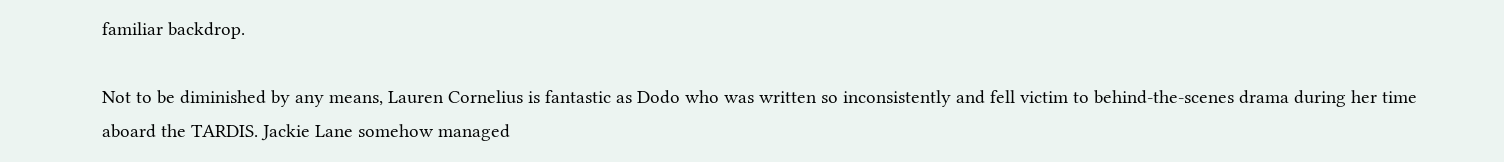familiar backdrop.

Not to be diminished by any means, Lauren Cornelius is fantastic as Dodo who was written so inconsistently and fell victim to behind-the-scenes drama during her time aboard the TARDIS. Jackie Lane somehow managed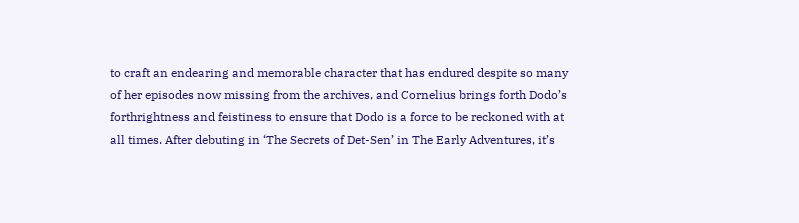to craft an endearing and memorable character that has endured despite so many of her episodes now missing from the archives, and Cornelius brings forth Dodo’s forthrightness and feistiness to ensure that Dodo is a force to be reckoned with at all times. After debuting in ‘The Secrets of Det-Sen’ in The Early Adventures, it’s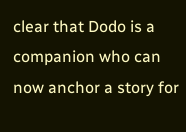clear that Dodo is a companion who can now anchor a story for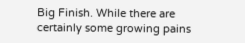Big Finish. While there are certainly some growing pains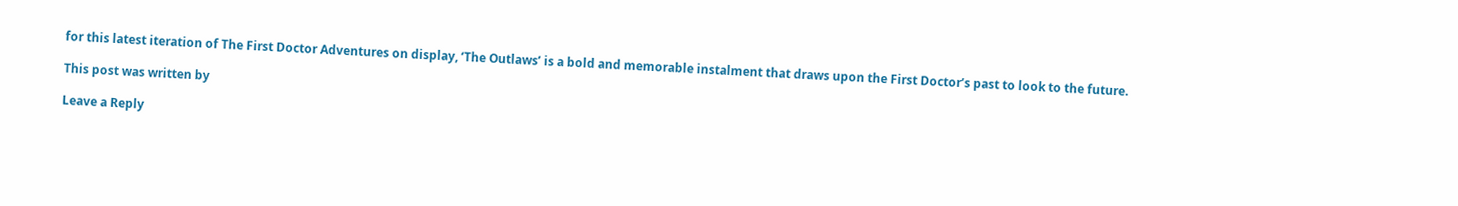for this latest iteration of The First Doctor Adventures on display, ‘The Outlaws’ is a bold and memorable instalment that draws upon the First Doctor’s past to look to the future.

This post was written by

Leave a Reply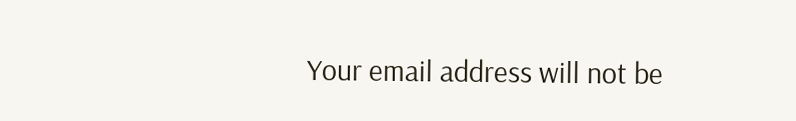Your email address will not be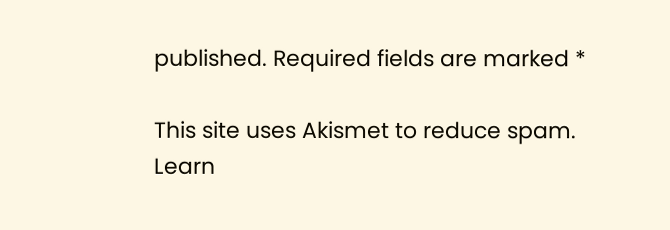published. Required fields are marked *

This site uses Akismet to reduce spam. Learn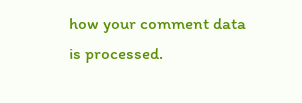how your comment data is processed.